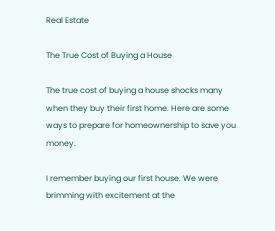Real Estate

The True Cost of Buying a House

The true cost of buying a house shocks many when they buy their first home. Here are some ways to prepare for homeownership to save you money.

I remember buying our first house. We were brimming with excitement at the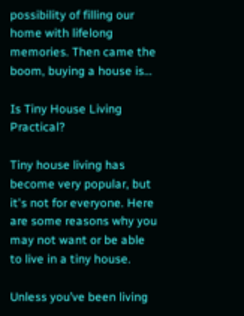possibility of filling our home with lifelong memories. Then came the boom, buying a house is…

Is Tiny House Living Practical?

Tiny house living has become very popular, but it's not for everyone. Here are some reasons why you may not want or be able to live in a tiny house.

Unless you’ve been living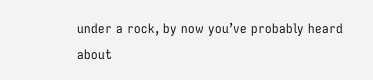under a rock, by now you’ve probably heard about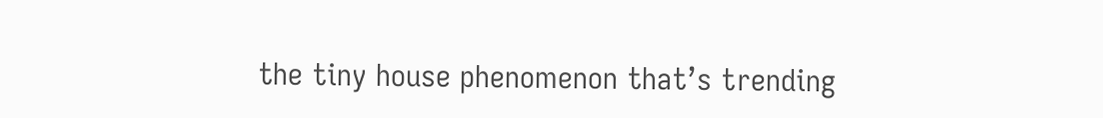the tiny house phenomenon that’s trending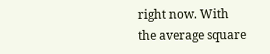right now. With the average square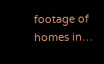footage of homes in…